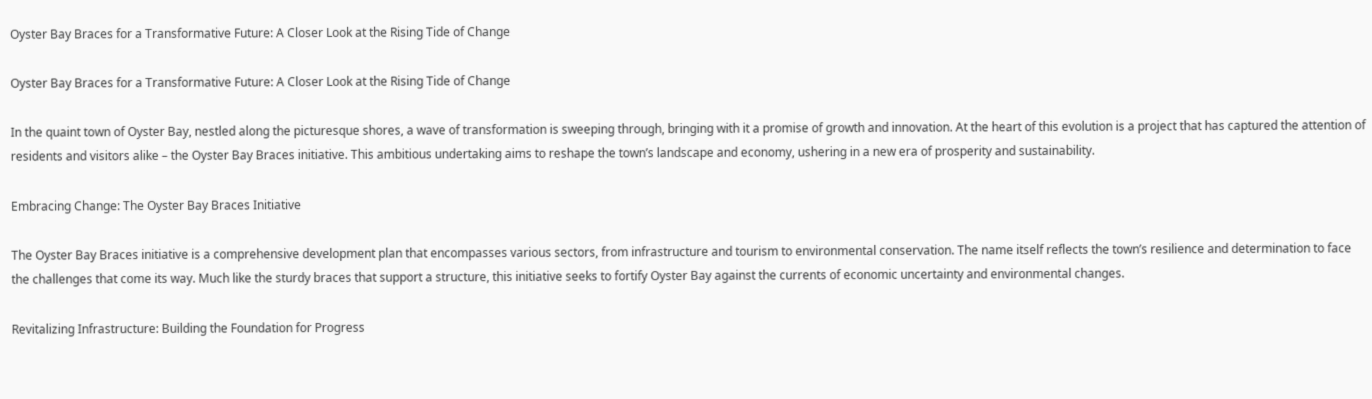Oyster Bay Braces for a Transformative Future: A Closer Look at the Rising Tide of Change

Oyster Bay Braces for a Transformative Future: A Closer Look at the Rising Tide of Change

In the quaint town of Oyster Bay, nestled along the picturesque shores, a wave of transformation is sweeping through, bringing with it a promise of growth and innovation. At the heart of this evolution is a project that has captured the attention of residents and visitors alike – the Oyster Bay Braces initiative. This ambitious undertaking aims to reshape the town’s landscape and economy, ushering in a new era of prosperity and sustainability.

Embracing Change: The Oyster Bay Braces Initiative

The Oyster Bay Braces initiative is a comprehensive development plan that encompasses various sectors, from infrastructure and tourism to environmental conservation. The name itself reflects the town’s resilience and determination to face the challenges that come its way. Much like the sturdy braces that support a structure, this initiative seeks to fortify Oyster Bay against the currents of economic uncertainty and environmental changes.

Revitalizing Infrastructure: Building the Foundation for Progress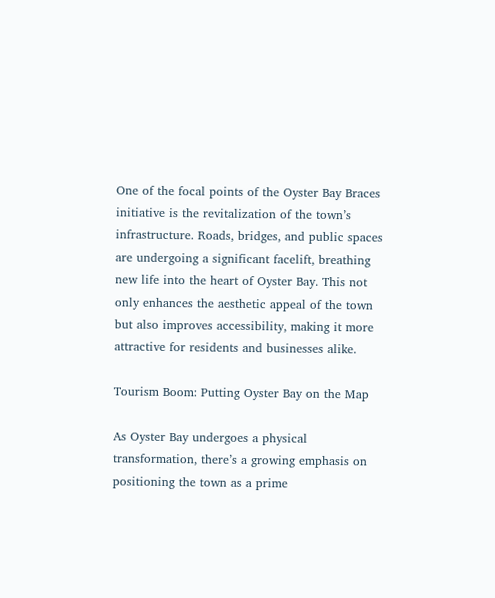One of the focal points of the Oyster Bay Braces initiative is the revitalization of the town’s infrastructure. Roads, bridges, and public spaces are undergoing a significant facelift, breathing new life into the heart of Oyster Bay. This not only enhances the aesthetic appeal of the town but also improves accessibility, making it more attractive for residents and businesses alike.

Tourism Boom: Putting Oyster Bay on the Map

As Oyster Bay undergoes a physical transformation, there’s a growing emphasis on positioning the town as a prime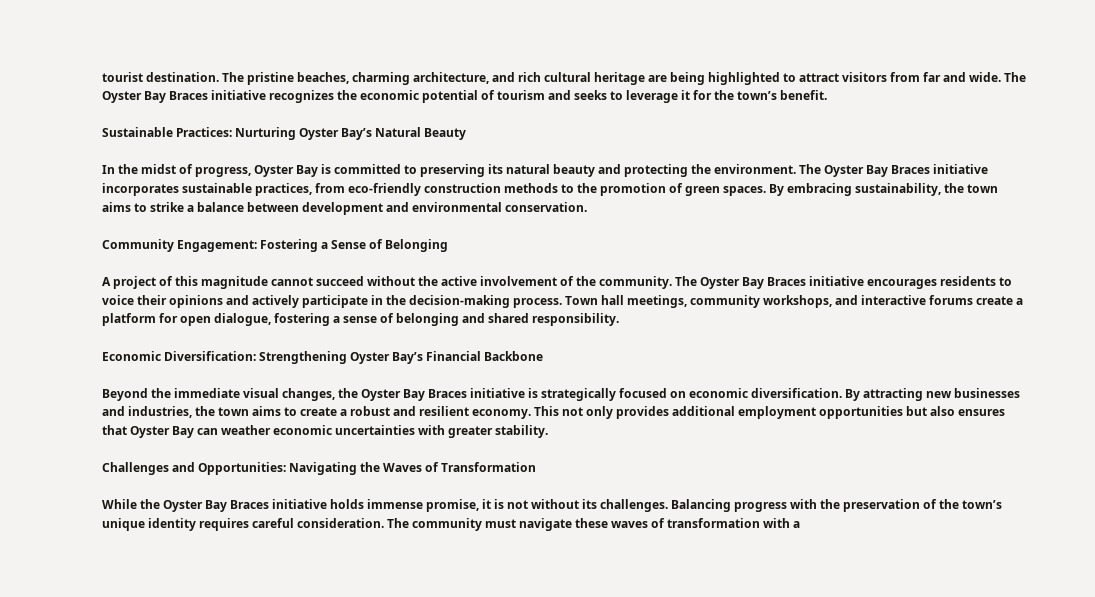tourist destination. The pristine beaches, charming architecture, and rich cultural heritage are being highlighted to attract visitors from far and wide. The Oyster Bay Braces initiative recognizes the economic potential of tourism and seeks to leverage it for the town’s benefit.

Sustainable Practices: Nurturing Oyster Bay’s Natural Beauty

In the midst of progress, Oyster Bay is committed to preserving its natural beauty and protecting the environment. The Oyster Bay Braces initiative incorporates sustainable practices, from eco-friendly construction methods to the promotion of green spaces. By embracing sustainability, the town aims to strike a balance between development and environmental conservation.

Community Engagement: Fostering a Sense of Belonging

A project of this magnitude cannot succeed without the active involvement of the community. The Oyster Bay Braces initiative encourages residents to voice their opinions and actively participate in the decision-making process. Town hall meetings, community workshops, and interactive forums create a platform for open dialogue, fostering a sense of belonging and shared responsibility.

Economic Diversification: Strengthening Oyster Bay’s Financial Backbone

Beyond the immediate visual changes, the Oyster Bay Braces initiative is strategically focused on economic diversification. By attracting new businesses and industries, the town aims to create a robust and resilient economy. This not only provides additional employment opportunities but also ensures that Oyster Bay can weather economic uncertainties with greater stability.

Challenges and Opportunities: Navigating the Waves of Transformation

While the Oyster Bay Braces initiative holds immense promise, it is not without its challenges. Balancing progress with the preservation of the town’s unique identity requires careful consideration. The community must navigate these waves of transformation with a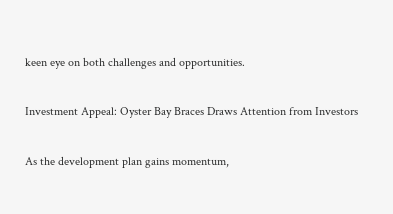keen eye on both challenges and opportunities.

Investment Appeal: Oyster Bay Braces Draws Attention from Investors

As the development plan gains momentum,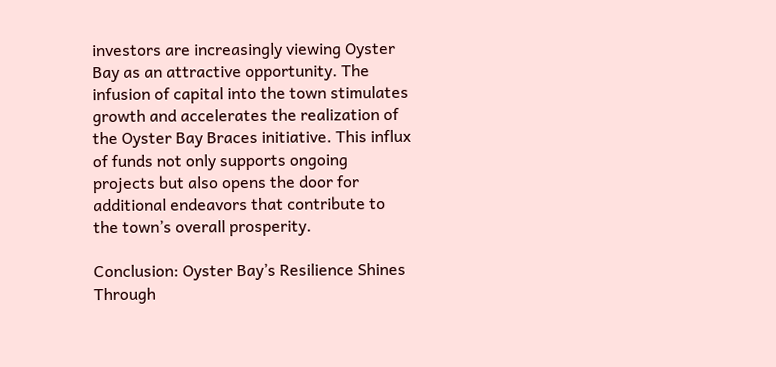investors are increasingly viewing Oyster Bay as an attractive opportunity. The infusion of capital into the town stimulates growth and accelerates the realization of the Oyster Bay Braces initiative. This influx of funds not only supports ongoing projects but also opens the door for additional endeavors that contribute to the town’s overall prosperity.

Conclusion: Oyster Bay’s Resilience Shines Through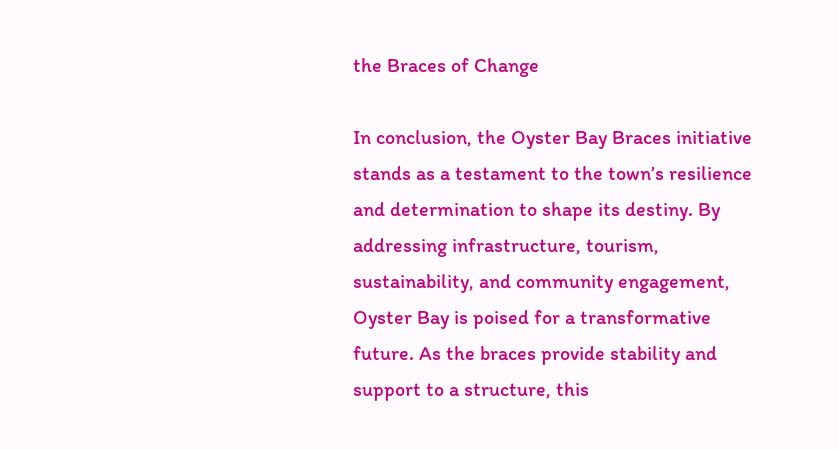the Braces of Change

In conclusion, the Oyster Bay Braces initiative stands as a testament to the town’s resilience and determination to shape its destiny. By addressing infrastructure, tourism, sustainability, and community engagement, Oyster Bay is poised for a transformative future. As the braces provide stability and support to a structure, this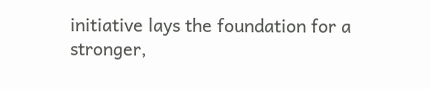initiative lays the foundation for a stronger,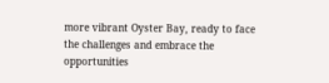more vibrant Oyster Bay, ready to face the challenges and embrace the opportunities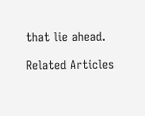that lie ahead.

Related Articles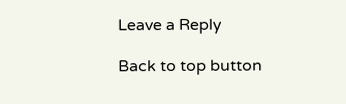Leave a Reply

Back to top button